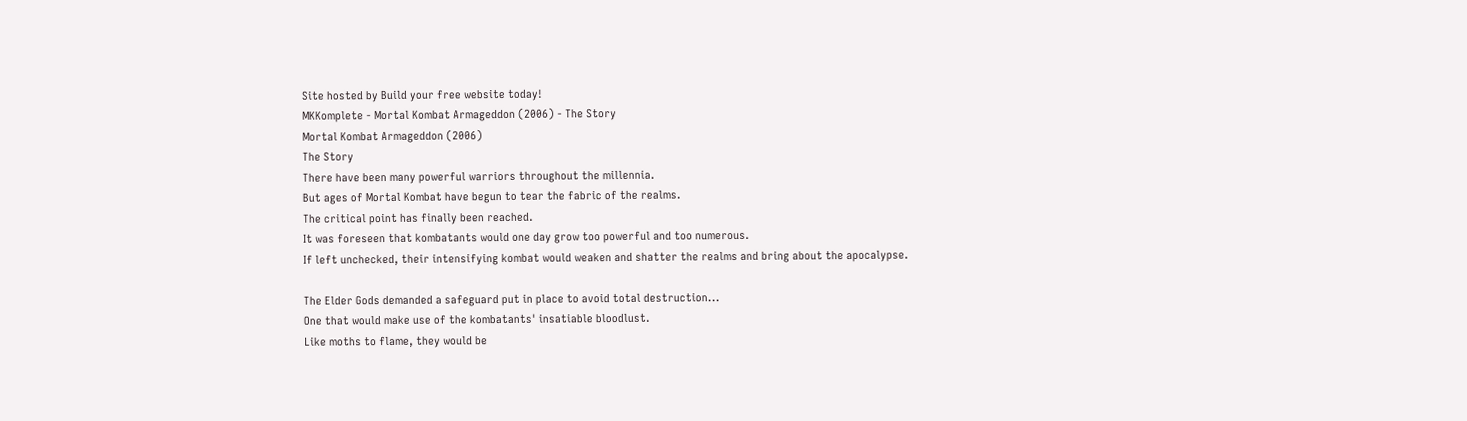Site hosted by Build your free website today!
MKKomplete - Mortal Kombat Armageddon (2006) - The Story
Mortal Kombat Armageddon (2006)
The Story
There have been many powerful warriors throughout the millennia.
But ages of Mortal Kombat have begun to tear the fabric of the realms.
The critical point has finally been reached.
It was foreseen that kombatants would one day grow too powerful and too numerous.
If left unchecked, their intensifying kombat would weaken and shatter the realms and bring about the apocalypse.

The Elder Gods demanded a safeguard put in place to avoid total destruction...
One that would make use of the kombatants' insatiable bloodlust.
Like moths to flame, they would be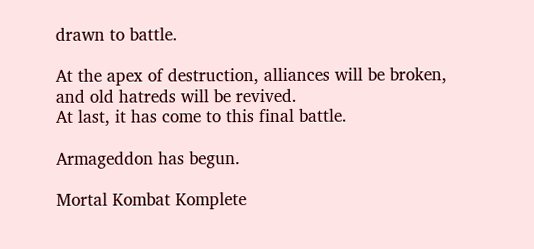drawn to battle.

At the apex of destruction, alliances will be broken, and old hatreds will be revived.
At last, it has come to this final battle.

Armageddon has begun.

Mortal Kombat Komplete